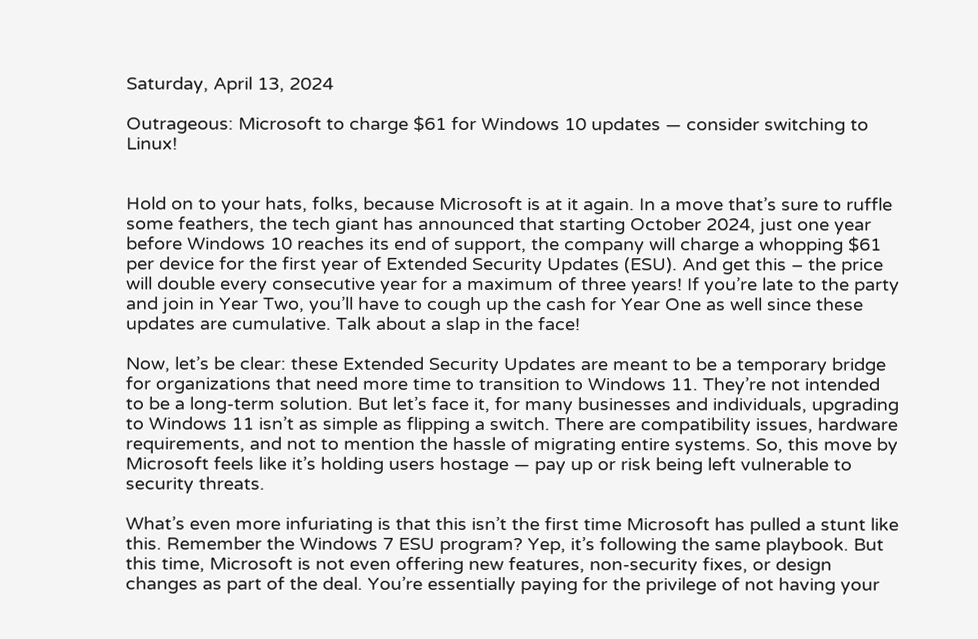Saturday, April 13, 2024

Outrageous: Microsoft to charge $61 for Windows 10 updates — consider switching to Linux!


Hold on to your hats, folks, because Microsoft is at it again. In a move that’s sure to ruffle some feathers, the tech giant has announced that starting October 2024, just one year before Windows 10 reaches its end of support, the company will charge a whopping $61 per device for the first year of Extended Security Updates (ESU). And get this – the price will double every consecutive year for a maximum of three years! If you’re late to the party and join in Year Two, you’ll have to cough up the cash for Year One as well since these updates are cumulative. Talk about a slap in the face!

Now, let’s be clear: these Extended Security Updates are meant to be a temporary bridge for organizations that need more time to transition to Windows 11. They’re not intended to be a long-term solution. But let’s face it, for many businesses and individuals, upgrading to Windows 11 isn’t as simple as flipping a switch. There are compatibility issues, hardware requirements, and not to mention the hassle of migrating entire systems. So, this move by Microsoft feels like it’s holding users hostage — pay up or risk being left vulnerable to security threats.

What’s even more infuriating is that this isn’t the first time Microsoft has pulled a stunt like this. Remember the Windows 7 ESU program? Yep, it’s following the same playbook. But this time, Microsoft is not even offering new features, non-security fixes, or design changes as part of the deal. You’re essentially paying for the privilege of not having your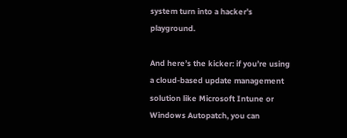system turn into a hacker’s playground.

And here’s the kicker: if you’re using a cloud-based update management solution like Microsoft Intune or Windows Autopatch, you can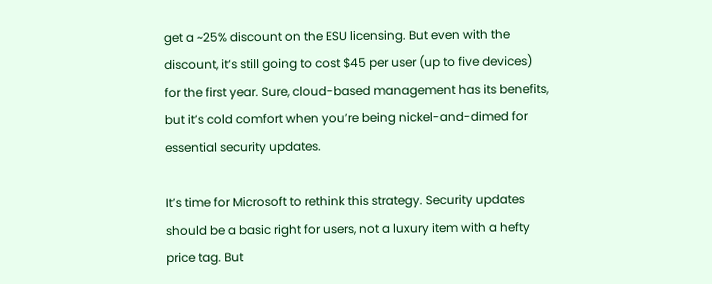get a ~25% discount on the ESU licensing. But even with the discount, it’s still going to cost $45 per user (up to five devices) for the first year. Sure, cloud-based management has its benefits, but it’s cold comfort when you’re being nickel-and-dimed for essential security updates.

It’s time for Microsoft to rethink this strategy. Security updates should be a basic right for users, not a luxury item with a hefty price tag. But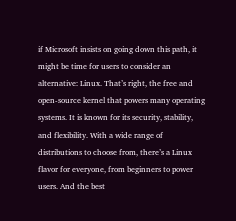if Microsoft insists on going down this path, it might be time for users to consider an alternative: Linux. That’s right, the free and open-source kernel that powers many operating systems. It is known for its security, stability, and flexibility. With a wide range of distributions to choose from, there’s a Linux flavor for everyone, from beginners to power users. And the best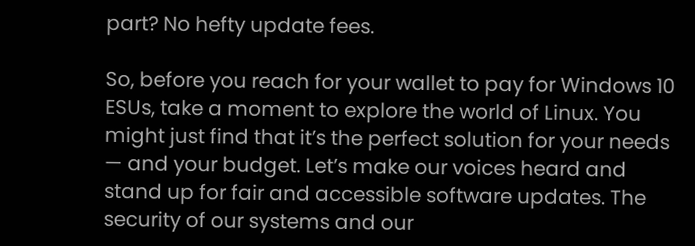part? No hefty update fees.

So, before you reach for your wallet to pay for Windows 10 ESUs, take a moment to explore the world of Linux. You might just find that it’s the perfect solution for your needs — and your budget. Let’s make our voices heard and stand up for fair and accessible software updates. The security of our systems and our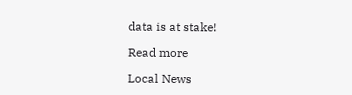data is at stake!

Read more

Local News